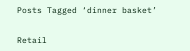Posts Tagged ‘dinner basket’


Retail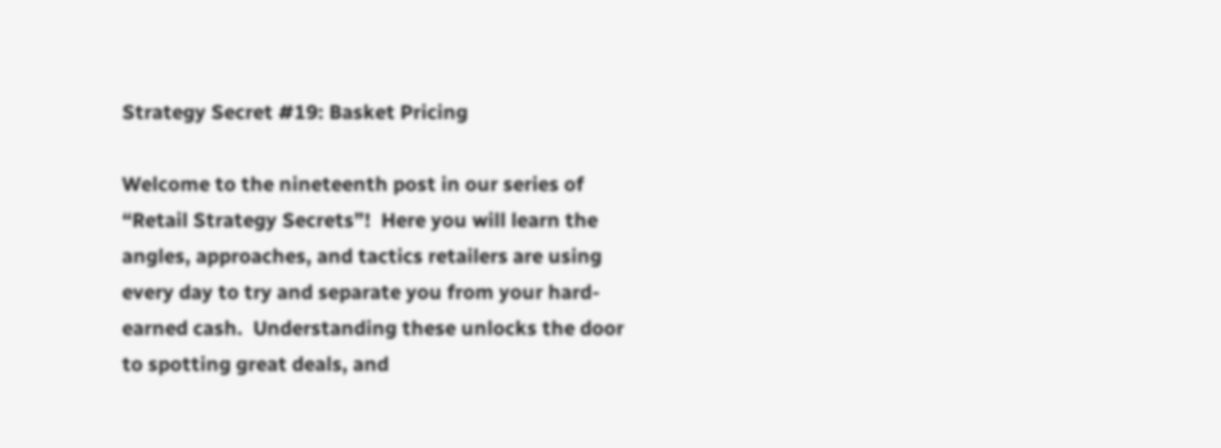Strategy Secret #19: Basket Pricing

Welcome to the nineteenth post in our series of “Retail Strategy Secrets”!  Here you will learn the angles, approaches, and tactics retailers are using every day to try and separate you from your hard-earned cash.  Understanding these unlocks the door to spotting great deals, and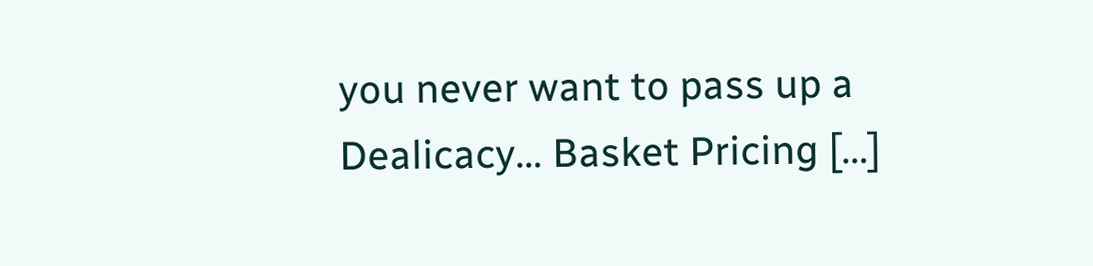you never want to pass up a Dealicacy… Basket Pricing […]